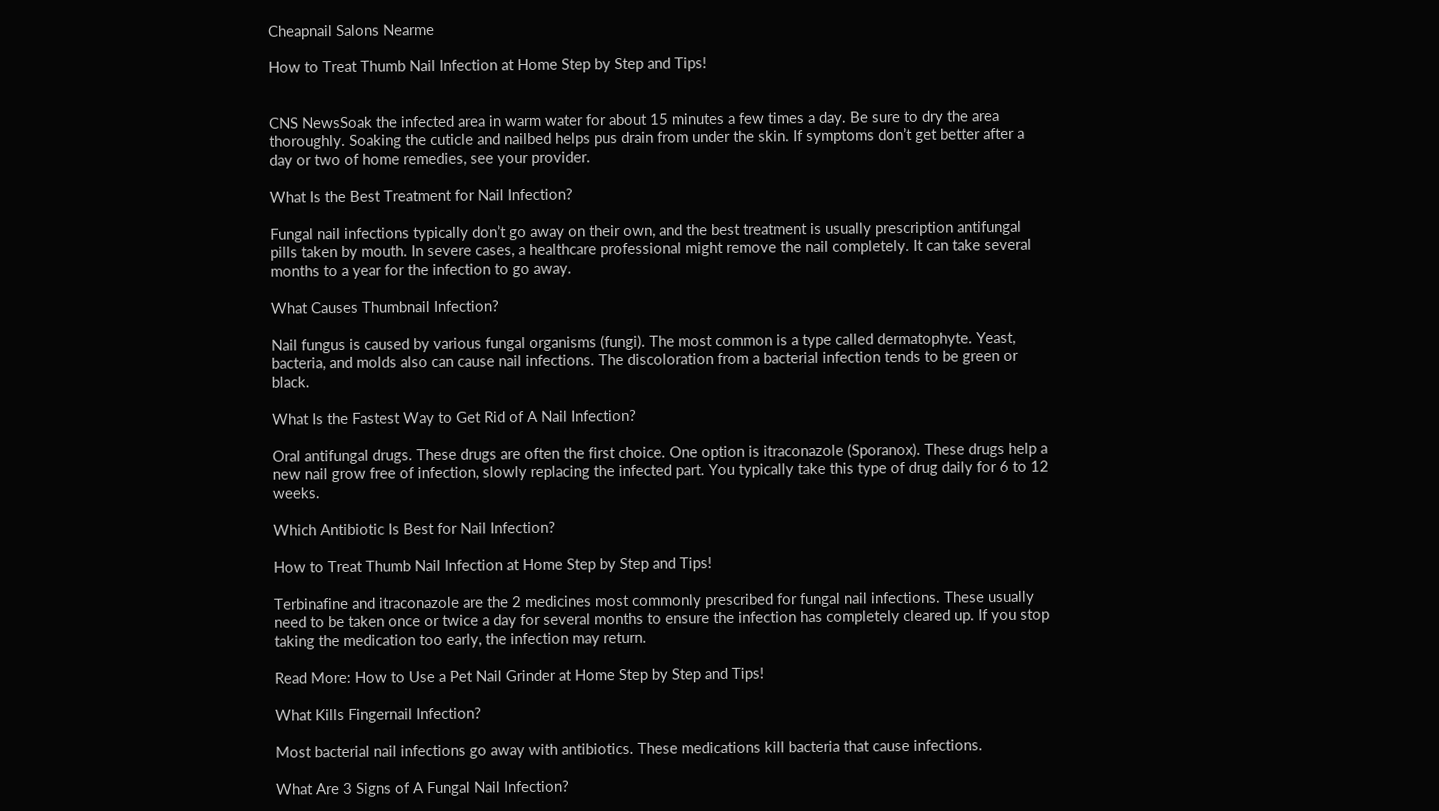Cheapnail Salons Nearme

How to Treat Thumb Nail Infection at Home Step by Step and Tips!


CNS NewsSoak the infected area in warm water for about 15 minutes a few times a day. Be sure to dry the area thoroughly. Soaking the cuticle and nailbed helps pus drain from under the skin. If symptoms don’t get better after a day or two of home remedies, see your provider.

What Is the Best Treatment for Nail Infection?

Fungal nail infections typically don’t go away on their own, and the best treatment is usually prescription antifungal pills taken by mouth. In severe cases, a healthcare professional might remove the nail completely. It can take several months to a year for the infection to go away.

What Causes Thumbnail Infection?

Nail fungus is caused by various fungal organisms (fungi). The most common is a type called dermatophyte. Yeast, bacteria, and molds also can cause nail infections. The discoloration from a bacterial infection tends to be green or black.

What Is the Fastest Way to Get Rid of A Nail Infection?

Oral antifungal drugs. These drugs are often the first choice. One option is itraconazole (Sporanox). These drugs help a new nail grow free of infection, slowly replacing the infected part. You typically take this type of drug daily for 6 to 12 weeks.

Which Antibiotic Is Best for Nail Infection?

How to Treat Thumb Nail Infection at Home Step by Step and Tips!

Terbinafine and itraconazole are the 2 medicines most commonly prescribed for fungal nail infections. These usually need to be taken once or twice a day for several months to ensure the infection has completely cleared up. If you stop taking the medication too early, the infection may return.

Read More: How to Use a Pet Nail Grinder at Home Step by Step and Tips!

What Kills Fingernail Infection?

Most bacterial nail infections go away with antibiotics. These medications kill bacteria that cause infections.

What Are 3 Signs of A Fungal Nail Infection?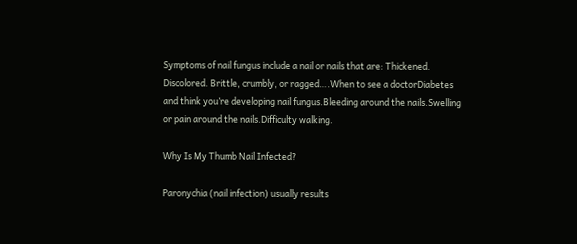Symptoms of nail fungus include a nail or nails that are: Thickened. Discolored. Brittle, crumbly, or ragged….When to see a doctorDiabetes and think you’re developing nail fungus.Bleeding around the nails.Swelling or pain around the nails.Difficulty walking.

Why Is My Thumb Nail Infected?

Paronychia (nail infection) usually results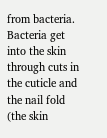from bacteria. Bacteria get into the skin through cuts in the cuticle and the nail fold (the skin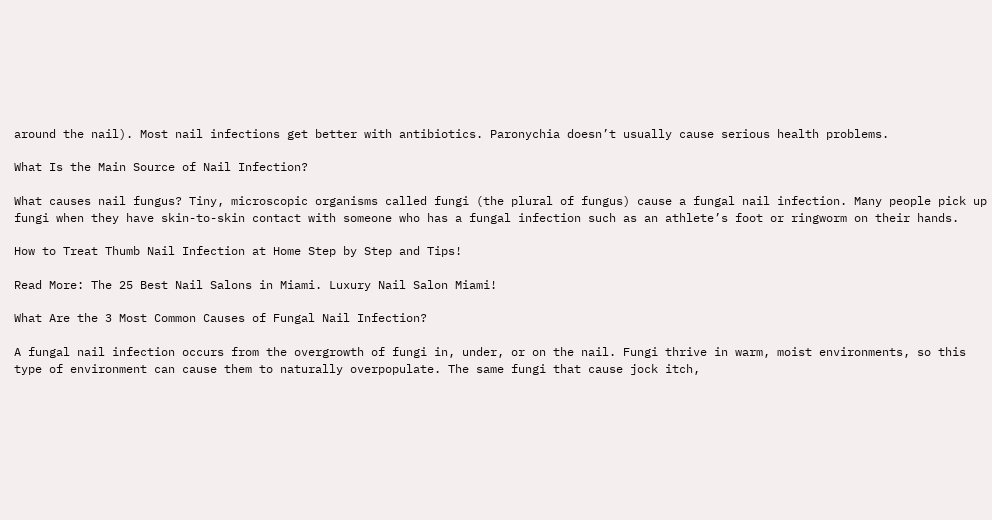around the nail). Most nail infections get better with antibiotics. Paronychia doesn’t usually cause serious health problems.

What Is the Main Source of Nail Infection?

What causes nail fungus? Tiny, microscopic organisms called fungi (the plural of fungus) cause a fungal nail infection. Many people pick up fungi when they have skin-to-skin contact with someone who has a fungal infection such as an athlete’s foot or ringworm on their hands.

How to Treat Thumb Nail Infection at Home Step by Step and Tips!

Read More: The 25 Best Nail Salons in Miami. Luxury Nail Salon Miami!

What Are the 3 Most Common Causes of Fungal Nail Infection?

A fungal nail infection occurs from the overgrowth of fungi in, under, or on the nail. Fungi thrive in warm, moist environments, so this type of environment can cause them to naturally overpopulate. The same fungi that cause jock itch,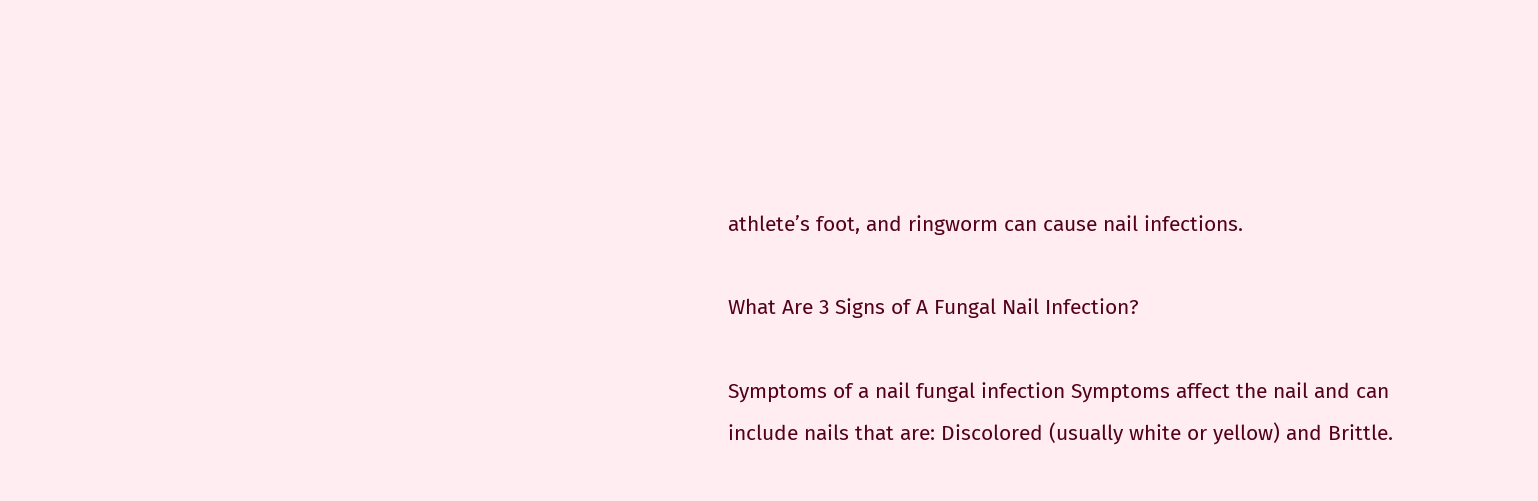athlete’s foot, and ringworm can cause nail infections.

What Are 3 Signs of A Fungal Nail Infection?

Symptoms of a nail fungal infection Symptoms affect the nail and can include nails that are: Discolored (usually white or yellow) and Brittle.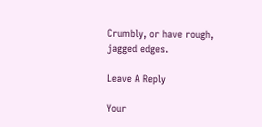Crumbly, or have rough, jagged edges.

Leave A Reply

Your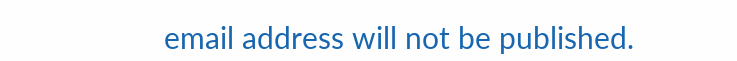email address will not be published.